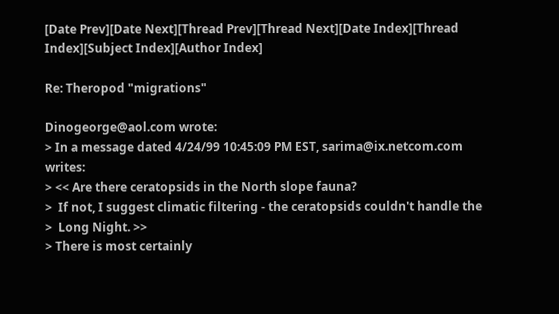[Date Prev][Date Next][Thread Prev][Thread Next][Date Index][Thread Index][Subject Index][Author Index]

Re: Theropod "migrations"

Dinogeorge@aol.com wrote:
> In a message dated 4/24/99 10:45:09 PM EST, sarima@ix.netcom.com writes:
> << Are there ceratopsids in the North slope fauna?
>  If not, I suggest climatic filtering - the ceratopsids couldn't handle the
>  Long Night. >>
> There is most certainly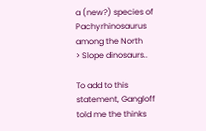a (new?) species of Pachyrhinosaurus among the North
> Slope dinosaurs..

To add to this statement, Gangloff told me the thinks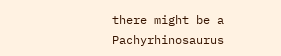there might be a
Pachyrhinosaurus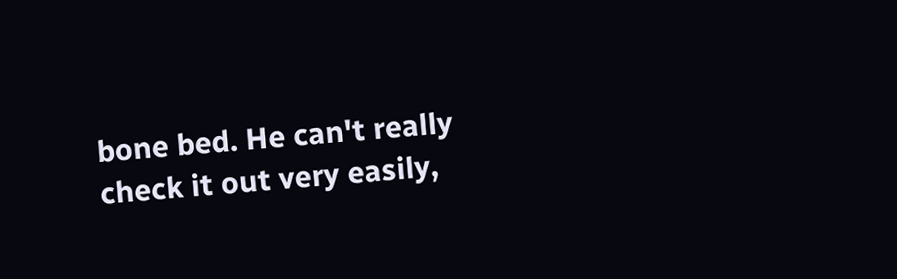bone bed. He can't really check it out very easily,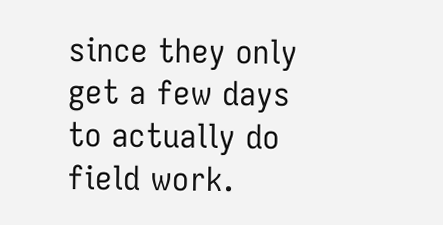since they only get a few days to actually do field work.